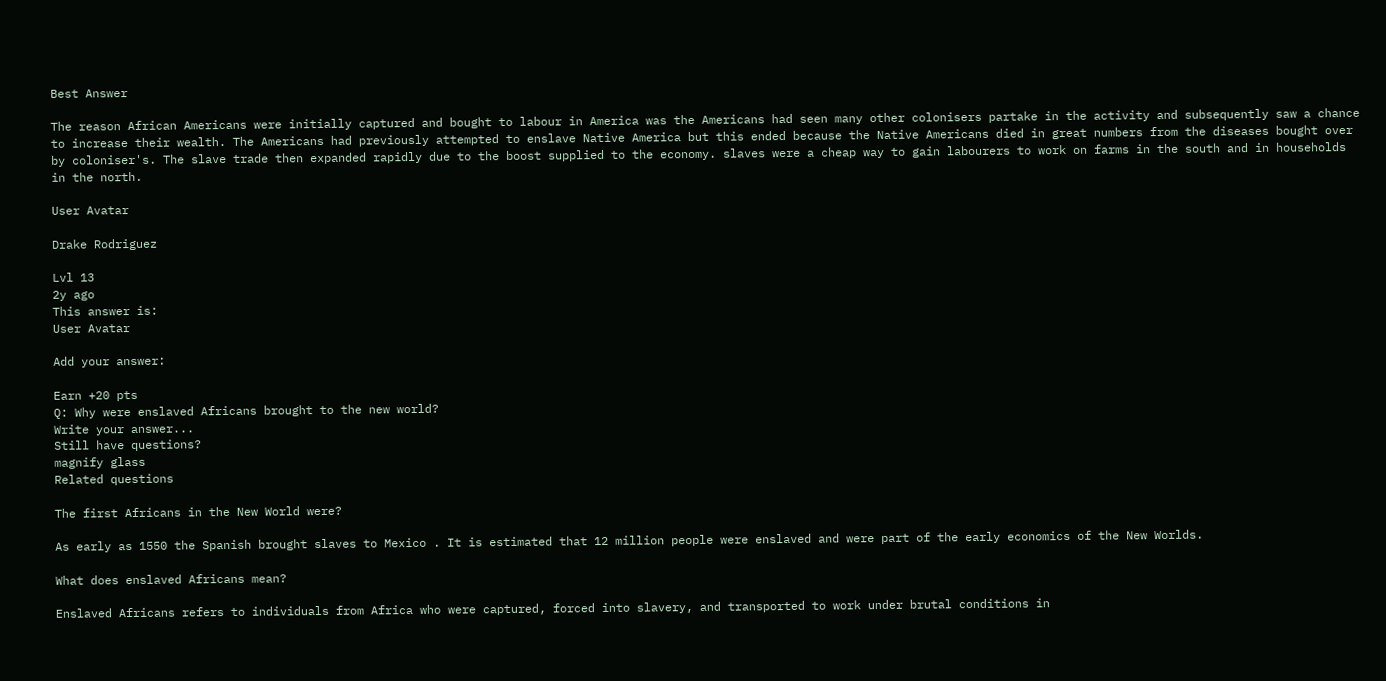Best Answer

The reason African Americans were initially captured and bought to labour in America was the Americans had seen many other colonisers partake in the activity and subsequently saw a chance to increase their wealth. The Americans had previously attempted to enslave Native America but this ended because the Native Americans died in great numbers from the diseases bought over by coloniser's. The slave trade then expanded rapidly due to the boost supplied to the economy. slaves were a cheap way to gain labourers to work on farms in the south and in households in the north.

User Avatar

Drake Rodriguez

Lvl 13
2y ago
This answer is:
User Avatar

Add your answer:

Earn +20 pts
Q: Why were enslaved Africans brought to the new world?
Write your answer...
Still have questions?
magnify glass
Related questions

The first Africans in the New World were?

As early as 1550 the Spanish brought slaves to Mexico . It is estimated that 12 million people were enslaved and were part of the early economics of the New Worlds.

What does enslaved Africans mean?

Enslaved Africans refers to individuals from Africa who were captured, forced into slavery, and transported to work under brutal conditions in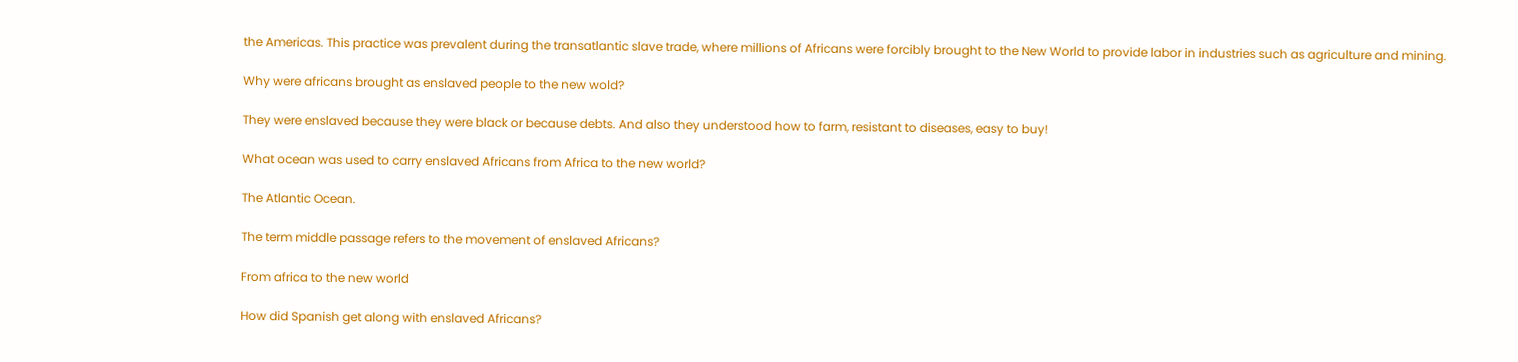the Americas. This practice was prevalent during the transatlantic slave trade, where millions of Africans were forcibly brought to the New World to provide labor in industries such as agriculture and mining.

Why were africans brought as enslaved people to the new wold?

They were enslaved because they were black or because debts. And also they understood how to farm, resistant to diseases, easy to buy!

What ocean was used to carry enslaved Africans from Africa to the new world?

The Atlantic Ocean.

The term middle passage refers to the movement of enslaved Africans?

From africa to the new world

How did Spanish get along with enslaved Africans?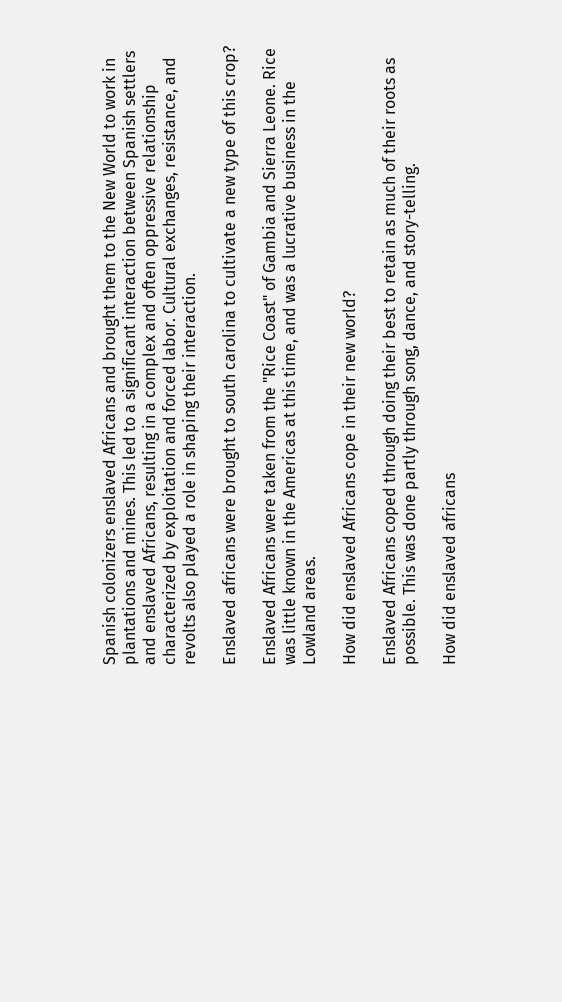Spanish colonizers enslaved Africans and brought them to the New World to work in plantations and mines. This led to a significant interaction between Spanish settlers and enslaved Africans, resulting in a complex and often oppressive relationship characterized by exploitation and forced labor. Cultural exchanges, resistance, and revolts also played a role in shaping their interaction.

Enslaved africans were brought to south carolina to cultivate a new type of this crop?

Enslaved Africans were taken from the "Rice Coast" of Gambia and Sierra Leone. Rice was little known in the Americas at this time, and was a lucrative business in the Lowland areas.

How did enslaved Africans cope in their new world?

Enslaved Africans coped through doing their best to retain as much of their roots as possible. This was done partly through song, dance, and story-telling.

How did enslaved africans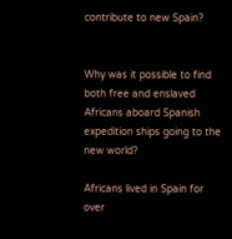contribute to new Spain?


Why was it possible to find both free and enslaved Africans aboard Spanish expedition ships going to the new world?

Africans lived in Spain for over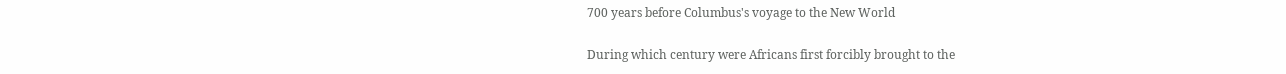700 years before Columbus's voyage to the New World

During which century were Africans first forcibly brought to the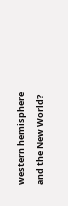western hemisphere and the New World?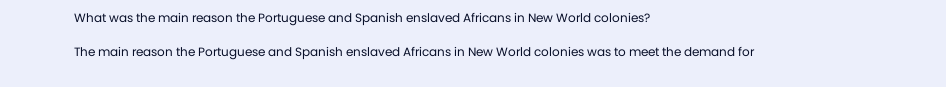What was the main reason the Portuguese and Spanish enslaved Africans in New World colonies?

The main reason the Portuguese and Spanish enslaved Africans in New World colonies was to meet the demand for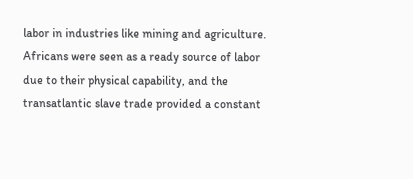labor in industries like mining and agriculture. Africans were seen as a ready source of labor due to their physical capability, and the transatlantic slave trade provided a constant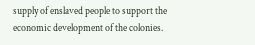supply of enslaved people to support the economic development of the colonies.